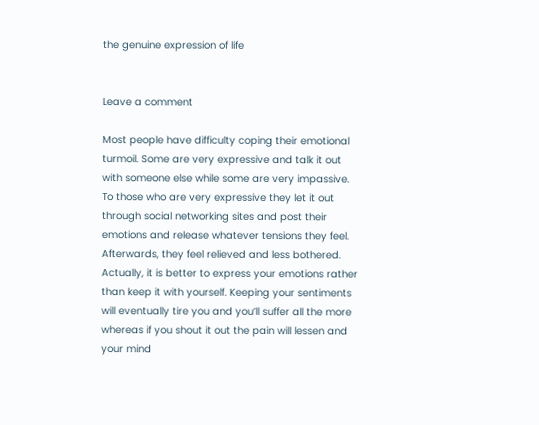the genuine expression of life


Leave a comment

Most people have difficulty coping their emotional turmoil. Some are very expressive and talk it out with someone else while some are very impassive. To those who are very expressive they let it out through social networking sites and post their emotions and release whatever tensions they feel. Afterwards, they feel relieved and less bothered. Actually, it is better to express your emotions rather than keep it with yourself. Keeping your sentiments will eventually tire you and you’ll suffer all the more whereas if you shout it out the pain will lessen and your mind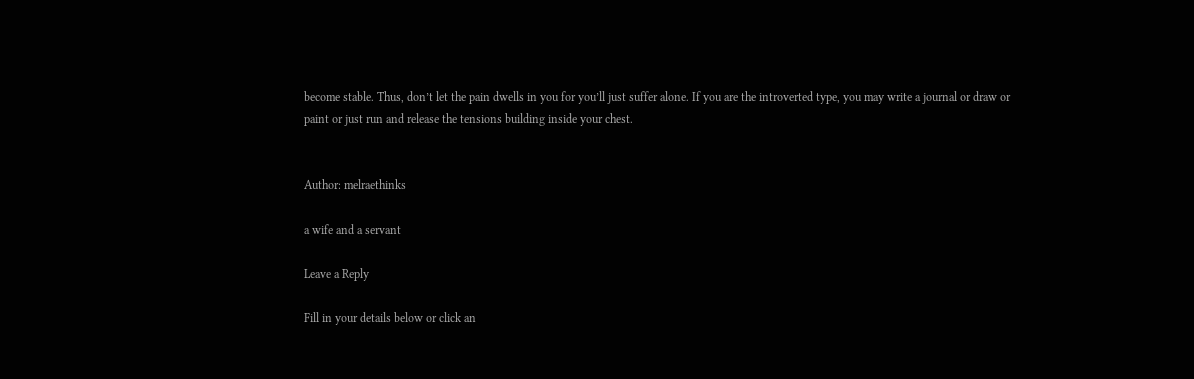become stable. Thus, don’t let the pain dwells in you for you’ll just suffer alone. If you are the introverted type, you may write a journal or draw or paint or just run and release the tensions building inside your chest.


Author: melraethinks

a wife and a servant

Leave a Reply

Fill in your details below or click an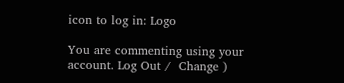icon to log in: Logo

You are commenting using your account. Log Out /  Change )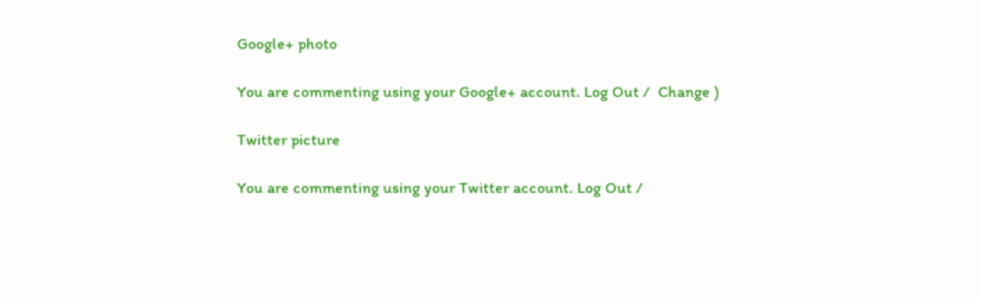Google+ photo

You are commenting using your Google+ account. Log Out /  Change )

Twitter picture

You are commenting using your Twitter account. Log Out /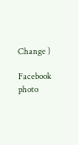Change )

Facebook photo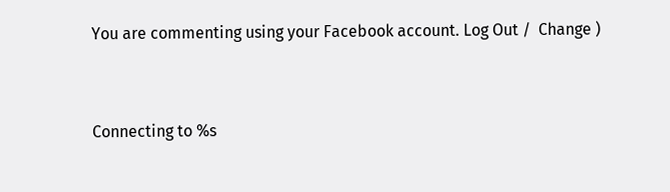You are commenting using your Facebook account. Log Out /  Change )


Connecting to %s